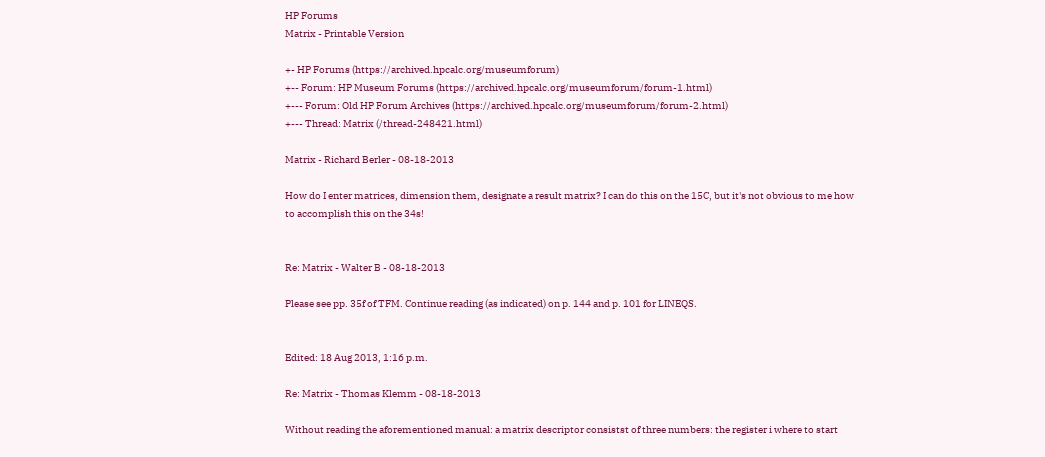HP Forums
Matrix - Printable Version

+- HP Forums (https://archived.hpcalc.org/museumforum)
+-- Forum: HP Museum Forums (https://archived.hpcalc.org/museumforum/forum-1.html)
+--- Forum: Old HP Forum Archives (https://archived.hpcalc.org/museumforum/forum-2.html)
+--- Thread: Matrix (/thread-248421.html)

Matrix - Richard Berler - 08-18-2013

How do I enter matrices, dimension them, designate a result matrix? I can do this on the 15C, but it's not obvious to me how to accomplish this on the 34s!


Re: Matrix - Walter B - 08-18-2013

Please see pp. 35f of TFM. Continue reading (as indicated) on p. 144 and p. 101 for LINEQS.


Edited: 18 Aug 2013, 1:16 p.m.

Re: Matrix - Thomas Klemm - 08-18-2013

Without reading the aforementioned manual: a matrix descriptor consistst of three numbers: the register i where to start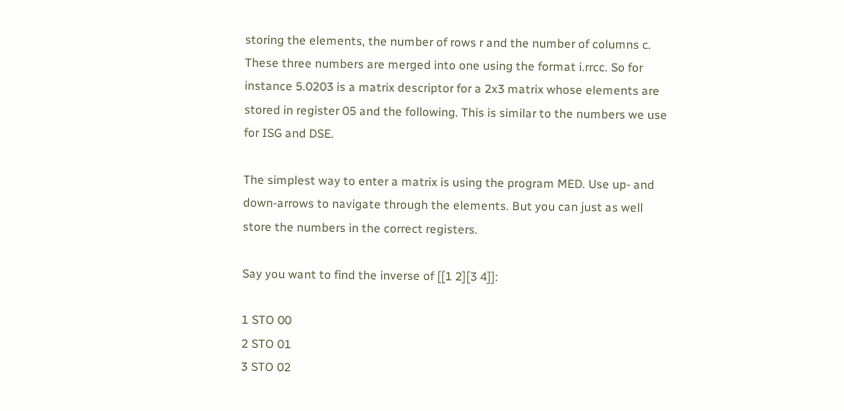storing the elements, the number of rows r and the number of columns c. These three numbers are merged into one using the format i.rrcc. So for instance 5.0203 is a matrix descriptor for a 2x3 matrix whose elements are stored in register 05 and the following. This is similar to the numbers we use for ISG and DSE.

The simplest way to enter a matrix is using the program MED. Use up- and down-arrows to navigate through the elements. But you can just as well store the numbers in the correct registers.

Say you want to find the inverse of [[1 2][3 4]]:

1 STO 00
2 STO 01
3 STO 02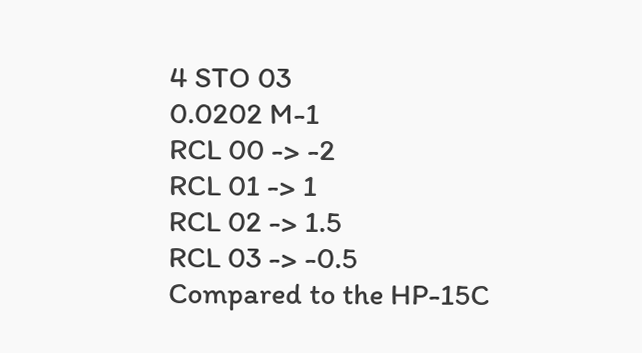4 STO 03
0.0202 M-1
RCL 00 -> -2
RCL 01 -> 1
RCL 02 -> 1.5
RCL 03 -> -0.5
Compared to the HP-15C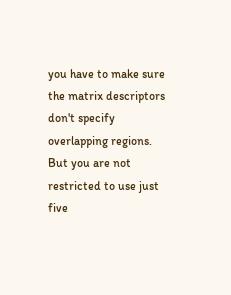you have to make sure the matrix descriptors don't specify overlapping regions. But you are not restricted to use just five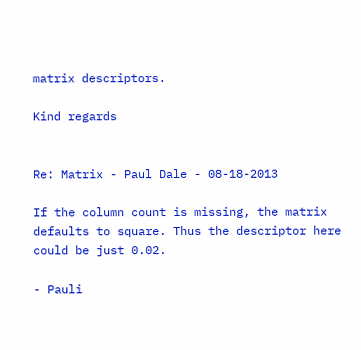matrix descriptors.

Kind regards


Re: Matrix - Paul Dale - 08-18-2013

If the column count is missing, the matrix defaults to square. Thus the descriptor here could be just 0.02.

- Pauli